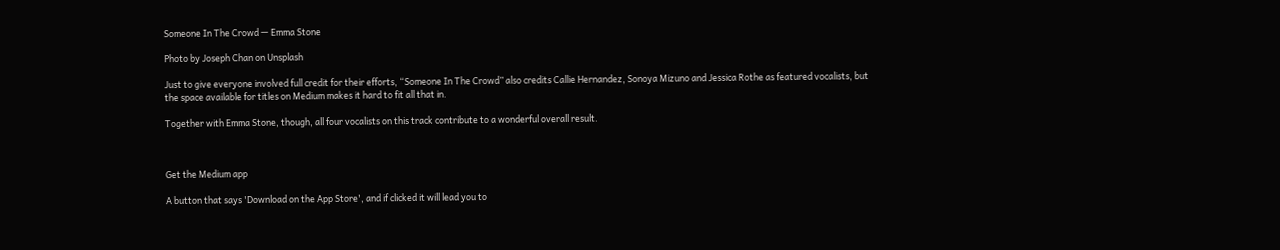Someone In The Crowd — Emma Stone

Photo by Joseph Chan on Unsplash

Just to give everyone involved full credit for their efforts, “Someone In The Crowd” also credits Callie Hernandez, Sonoya Mizuno and Jessica Rothe as featured vocalists, but the space available for titles on Medium makes it hard to fit all that in.

Together with Emma Stone, though, all four vocalists on this track contribute to a wonderful overall result.



Get the Medium app

A button that says 'Download on the App Store', and if clicked it will lead you to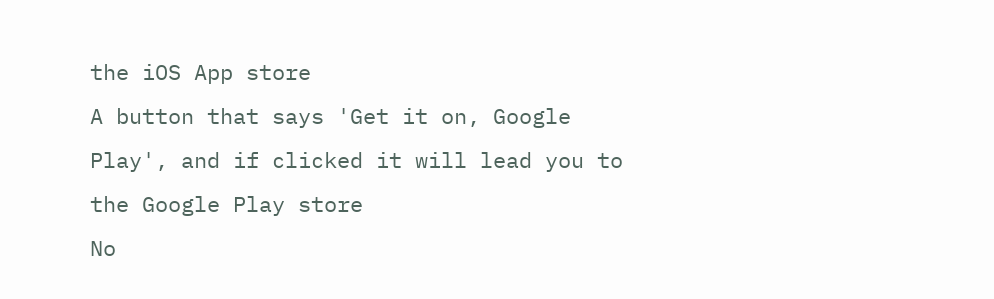the iOS App store
A button that says 'Get it on, Google Play', and if clicked it will lead you to the Google Play store
No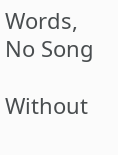Words, No Song

Without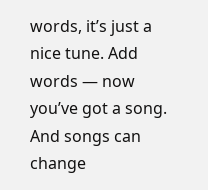words, it’s just a nice tune. Add words — now you’ve got a song. And songs can change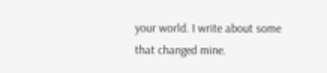your world. I write about some that changed mine.